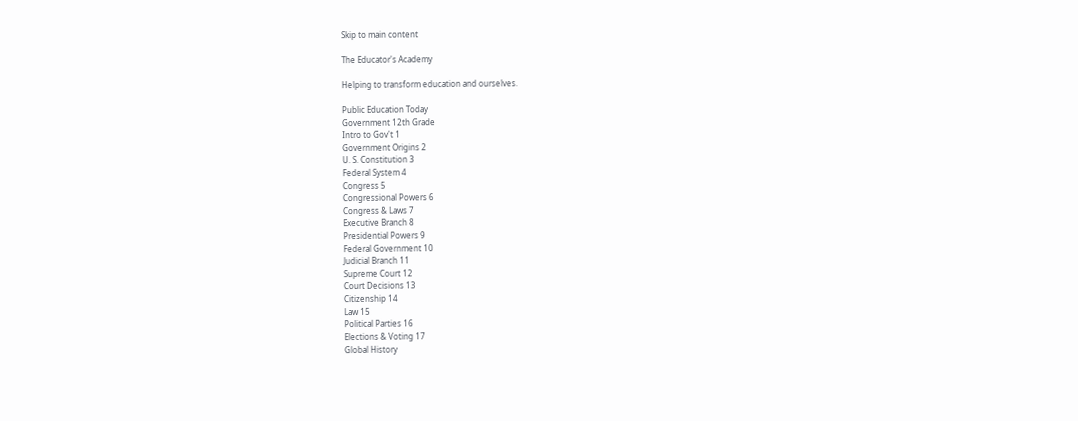Skip to main content

The Educator's Academy

Helping to transform education and ourselves.

Public Education Today
Government 12th Grade
Intro to Gov't 1
Government Origins 2
U. S. Constitution 3
Federal System 4
Congress 5
Congressional Powers 6
Congress & Laws 7
Executive Branch 8
Presidential Powers 9
Federal Government 10
Judicial Branch 11
Supreme Court 12
Court Decisions 13
Citizenship 14
Law 15
Political Parties 16
Elections & Voting 17
Global History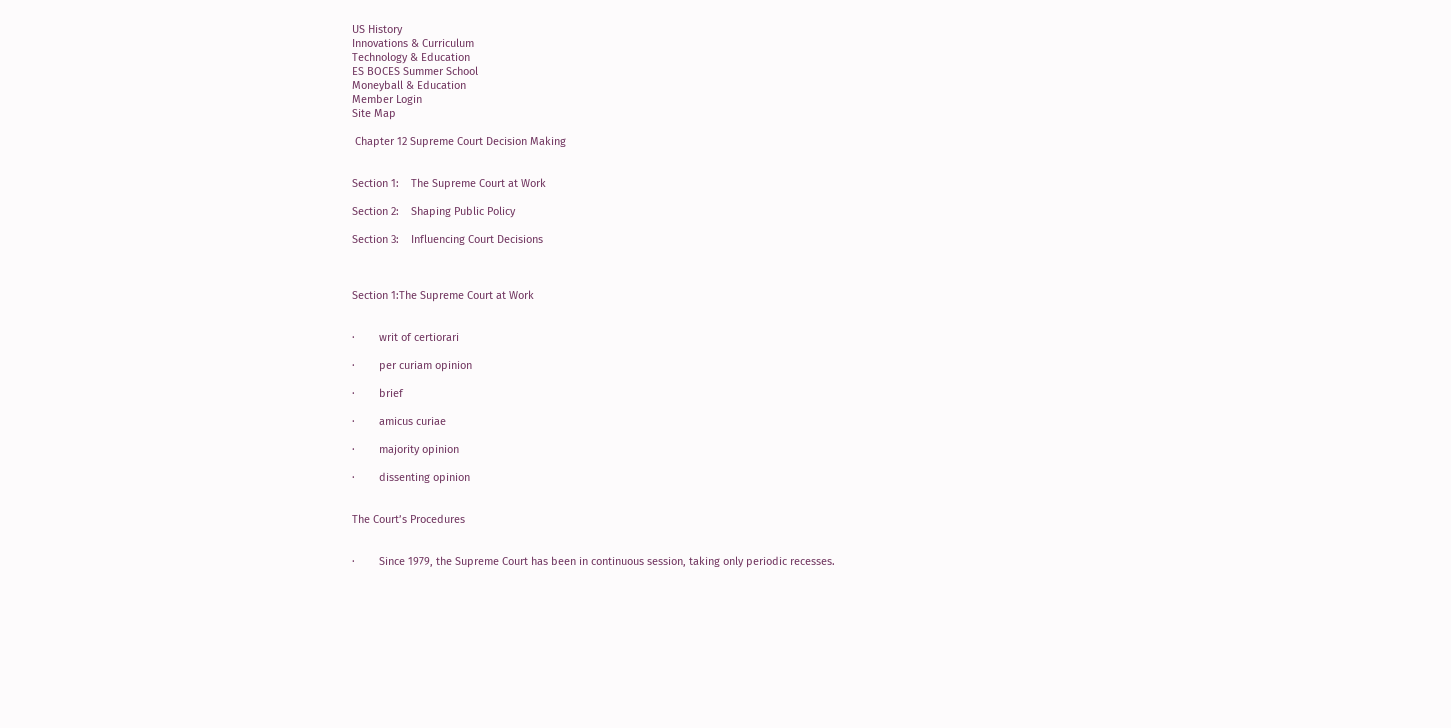US History
Innovations & Curriculum
Technology & Education
ES BOCES Summer School
Moneyball & Education
Member Login
Site Map

 Chapter 12 Supreme Court Decision Making


Section 1:    The Supreme Court at Work

Section 2:    Shaping Public Policy

Section 3:    Influencing Court Decisions



Section 1:The Supreme Court at Work


·        writ of certiorari

·        per curiam opinion

·        brief

·        amicus curiae

·        majority opinion

·        dissenting opinion


The Court’s Procedures


·        Since 1979, the Supreme Court has been in continuous session, taking only periodic recesses.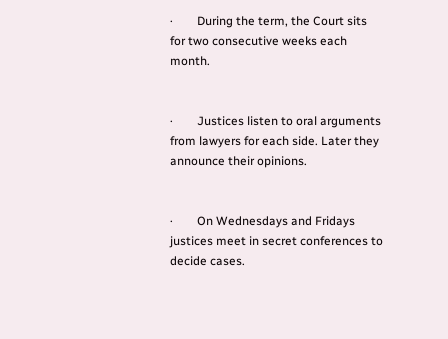·        During the term, the Court sits for two consecutive weeks each month.


·        Justices listen to oral arguments from lawyers for each side. Later they announce their opinions.


·        On Wednesdays and Fridays justices meet in secret conferences to decide cases.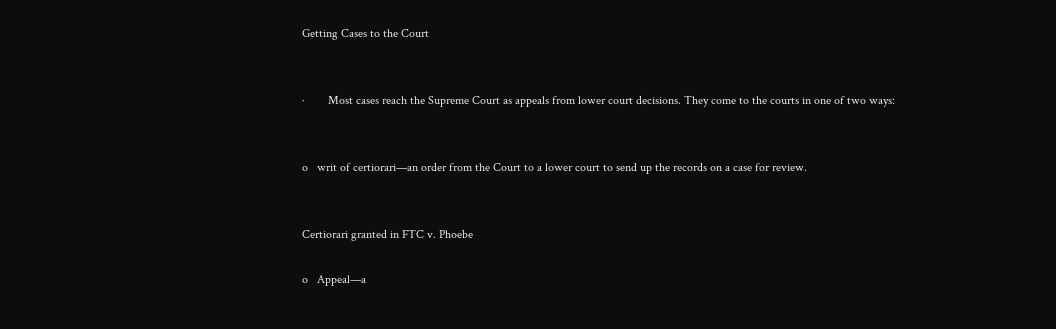Getting Cases to the Court


·        Most cases reach the Supreme Court as appeals from lower court decisions. They come to the courts in one of two ways:


o   writ of certiorari—an order from the Court to a lower court to send up the records on a case for review.


Certiorari granted in FTC v. Phoebe

o   Appeal—a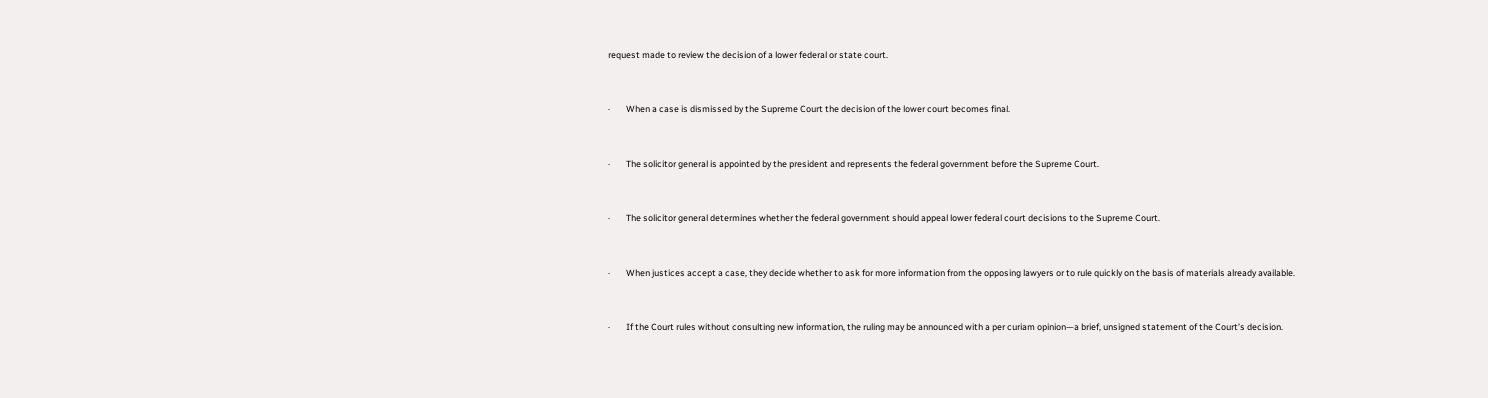request made to review the decision of a lower federal or state court.


·        When a case is dismissed by the Supreme Court the decision of the lower court becomes final.


·        The solicitor general is appointed by the president and represents the federal government before the Supreme Court.


·        The solicitor general determines whether the federal government should appeal lower federal court decisions to the Supreme Court.


·        When justices accept a case, they decide whether to ask for more information from the opposing lawyers or to rule quickly on the basis of materials already available.


·        If the Court rules without consulting new information, the ruling may be announced with a per curiam opinion—a brief, unsigned statement of the Court’s decision.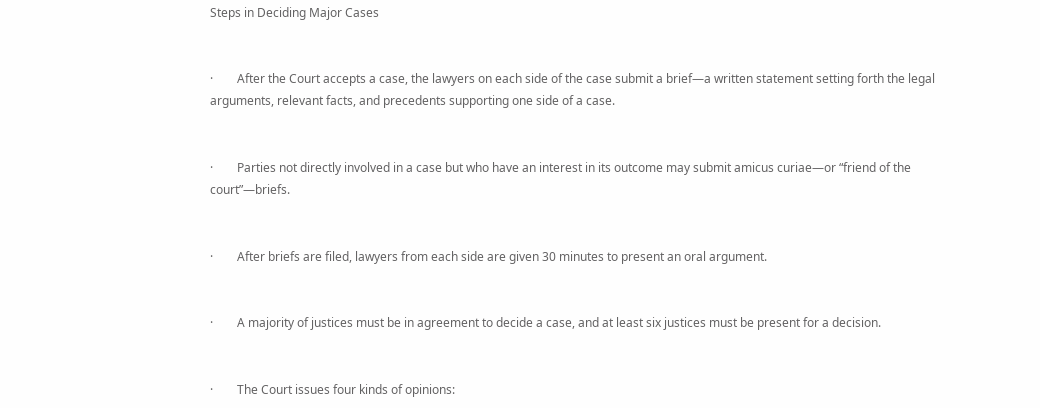Steps in Deciding Major Cases


·        After the Court accepts a case, the lawyers on each side of the case submit a brief—a written statement setting forth the legal arguments, relevant facts, and precedents supporting one side of a case.


·        Parties not directly involved in a case but who have an interest in its outcome may submit amicus curiae—or “friend of the court”—briefs.


·        After briefs are filed, lawyers from each side are given 30 minutes to present an oral argument.


·        A majority of justices must be in agreement to decide a case, and at least six justices must be present for a decision.


·        The Court issues four kinds of opinions: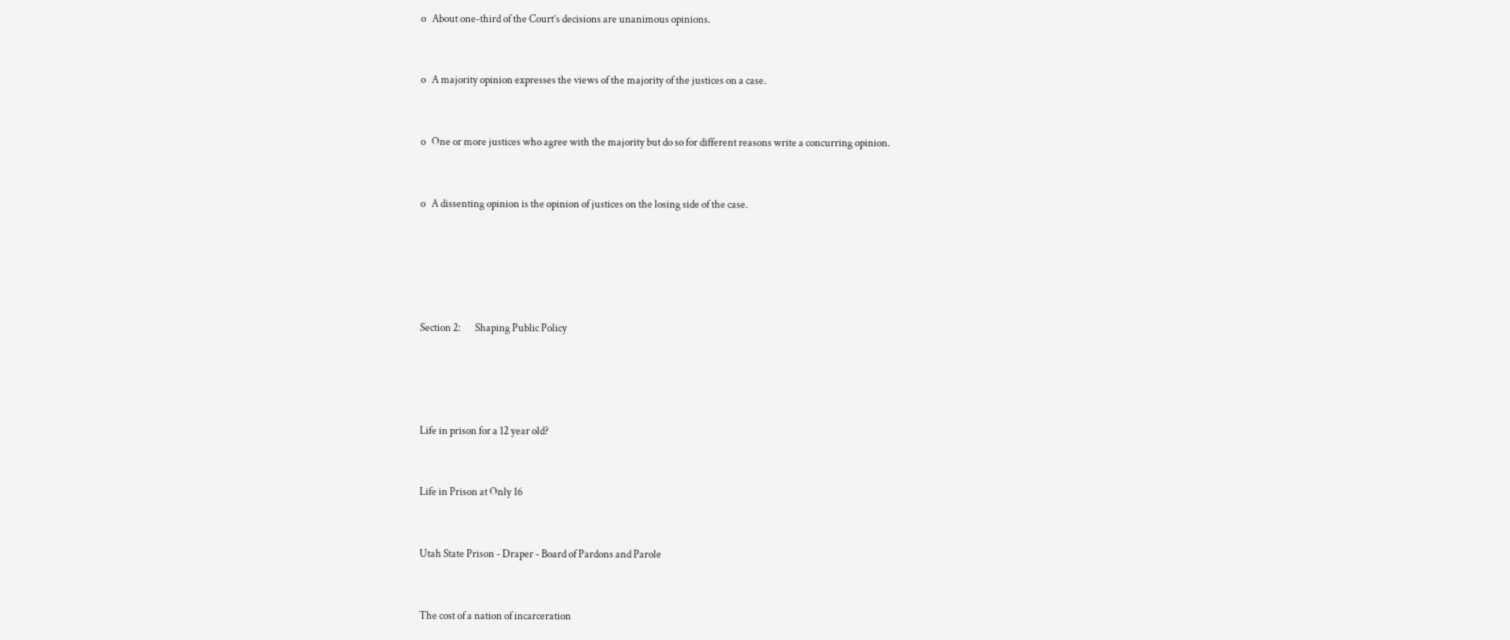o   About one-third of the Court’s decisions are unanimous opinions.


o   A majority opinion expresses the views of the majority of the justices on a case.


o   One or more justices who agree with the majority but do so for different reasons write a concurring opinion.


o   A dissenting opinion is the opinion of justices on the losing side of the case.





Section 2:       Shaping Public Policy




Life in prison for a 12 year old?


Life in Prison at Only 16


Utah State Prison - Draper - Board of Pardons and Parole


The cost of a nation of incarceration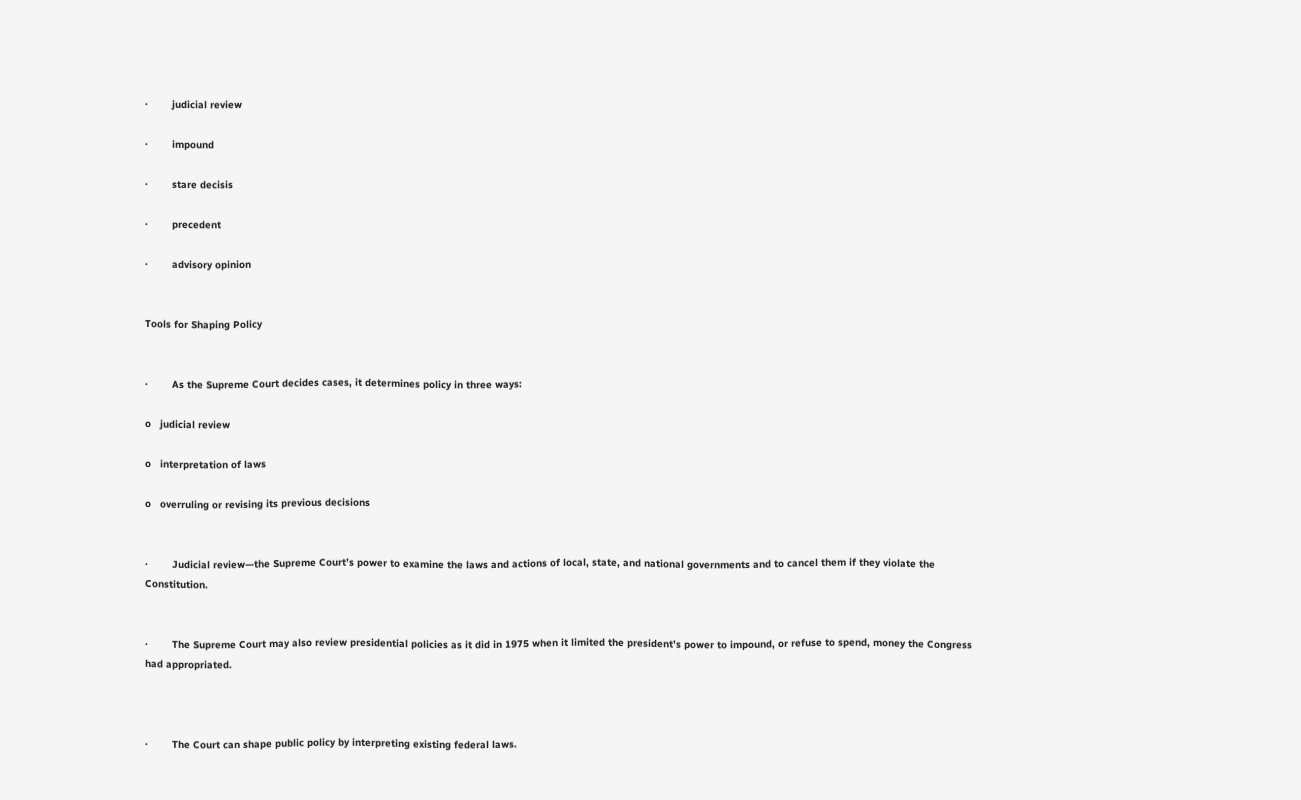·        judicial review

·        impound

·        stare decisis

·        precedent

·        advisory opinion


Tools for Shaping Policy


·        As the Supreme Court decides cases, it determines policy in three ways:

o   judicial review

o   interpretation of laws

o   overruling or revising its previous decisions


·        Judicial review—the Supreme Court’s power to examine the laws and actions of local, state, and national governments and to cancel them if they violate the Constitution.


·        The Supreme Court may also review presidential policies as it did in 1975 when it limited the president’s power to impound, or refuse to spend, money the Congress had appropriated.



·        The Court can shape public policy by interpreting existing federal laws.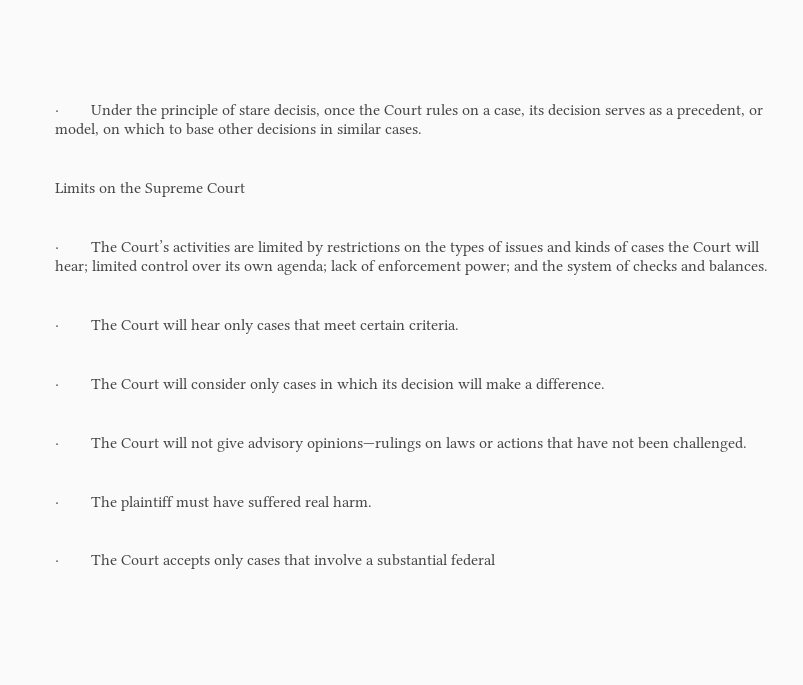·        Under the principle of stare decisis, once the Court rules on a case, its decision serves as a precedent, or model, on which to base other decisions in similar cases.


Limits on the Supreme Court


·        The Court’s activities are limited by restrictions on the types of issues and kinds of cases the Court will hear; limited control over its own agenda; lack of enforcement power; and the system of checks and balances.


·        The Court will hear only cases that meet certain criteria.


·        The Court will consider only cases in which its decision will make a difference.


·        The Court will not give advisory opinions—rulings on laws or actions that have not been challenged.


·        The plaintiff must have suffered real harm.


·        The Court accepts only cases that involve a substantial federal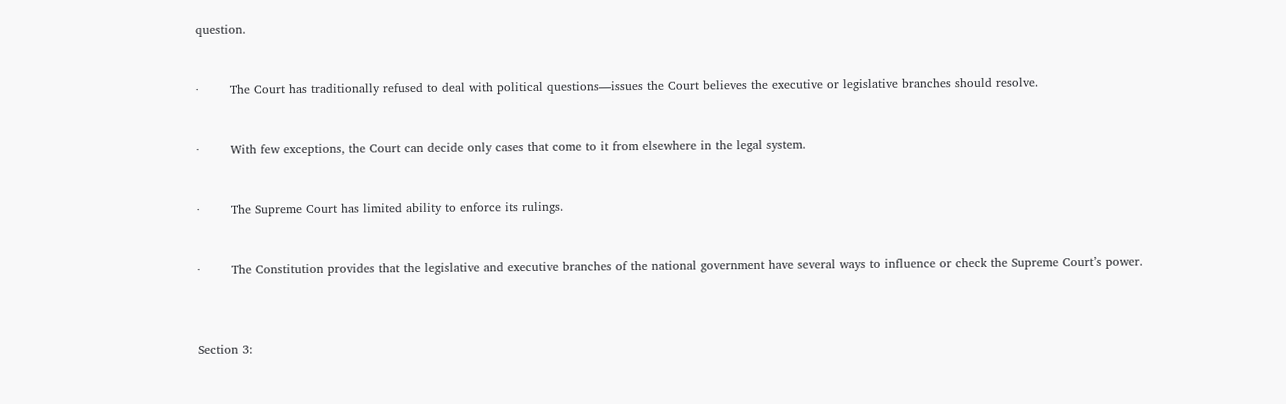question.


·        The Court has traditionally refused to deal with political questions—issues the Court believes the executive or legislative branches should resolve.


·        With few exceptions, the Court can decide only cases that come to it from elsewhere in the legal system.


·        The Supreme Court has limited ability to enforce its rulings.


·        The Constitution provides that the legislative and executive branches of the national government have several ways to influence or check the Supreme Court’s power.



Section 3: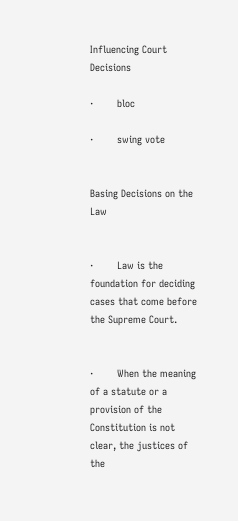Influencing Court Decisions

·        bloc

·        swing vote


Basing Decisions on the Law


·        Law is the foundation for deciding cases that come before the Supreme Court.


·        When the meaning of a statute or a provision of the Constitution is not clear, the justices of the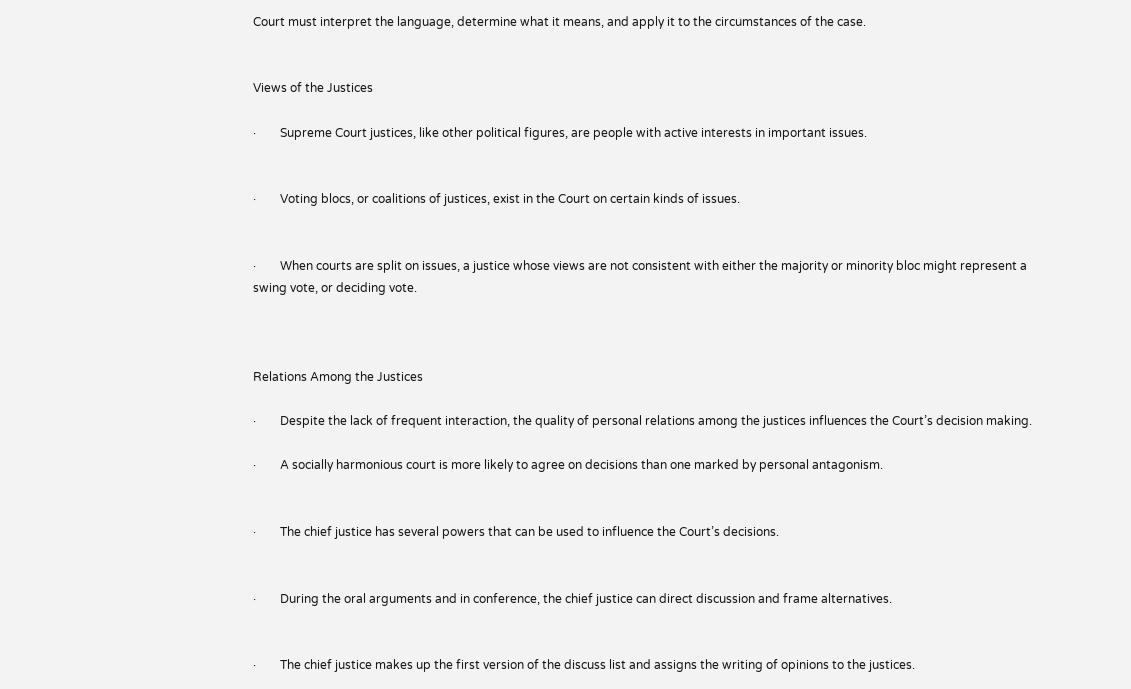Court must interpret the language, determine what it means, and apply it to the circumstances of the case.


Views of the Justices

·        Supreme Court justices, like other political figures, are people with active interests in important issues.


·        Voting blocs, or coalitions of justices, exist in the Court on certain kinds of issues.


·        When courts are split on issues, a justice whose views are not consistent with either the majority or minority bloc might represent a swing vote, or deciding vote.



Relations Among the Justices

·        Despite the lack of frequent interaction, the quality of personal relations among the justices influences the Court’s decision making.

·        A socially harmonious court is more likely to agree on decisions than one marked by personal antagonism.


·        The chief justice has several powers that can be used to influence the Court’s decisions.


·        During the oral arguments and in conference, the chief justice can direct discussion and frame alternatives.


·        The chief justice makes up the first version of the discuss list and assigns the writing of opinions to the justices.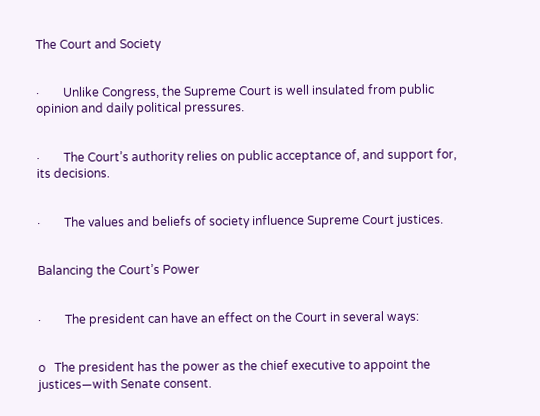The Court and Society


·        Unlike Congress, the Supreme Court is well insulated from public opinion and daily political pressures.


·        The Court’s authority relies on public acceptance of, and support for, its decisions.


·        The values and beliefs of society influence Supreme Court justices.


Balancing the Court’s Power


·        The president can have an effect on the Court in several ways:


o   The president has the power as the chief executive to appoint the justices—with Senate consent.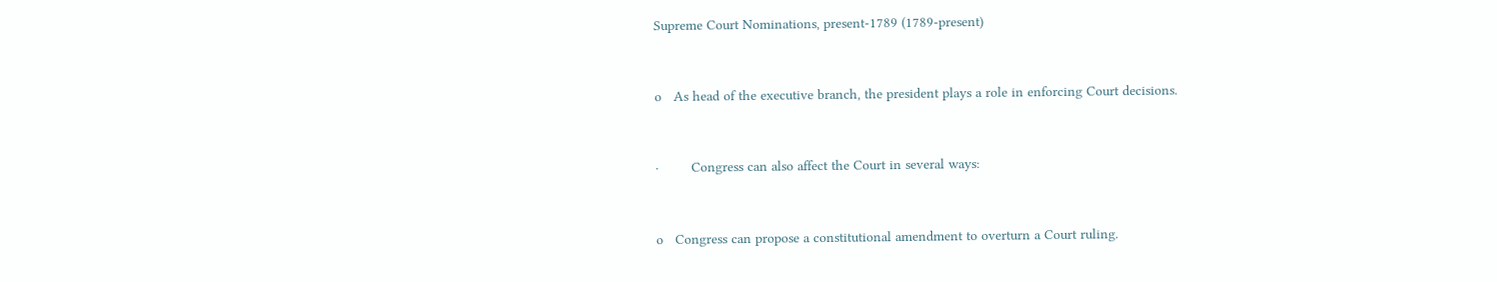Supreme Court Nominations, present-1789 (1789-present)


o   As head of the executive branch, the president plays a role in enforcing Court decisions.


·        Congress can also affect the Court in several ways:


o   Congress can propose a constitutional amendment to overturn a Court ruling.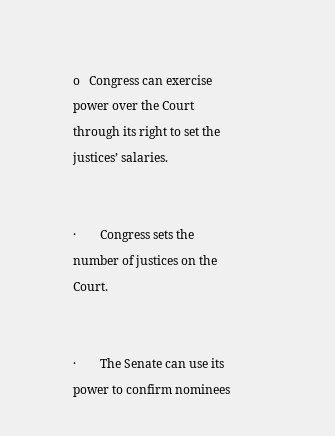o   Congress can exercise power over the Court through its right to set the justices’ salaries.


·        Congress sets the number of justices on the Court.


·        The Senate can use its power to confirm nominees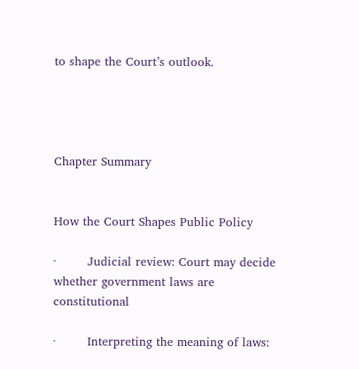to shape the Court’s outlook.




Chapter Summary


How the Court Shapes Public Policy

·        Judicial review: Court may decide whether government laws are constitutional

·        Interpreting the meaning of laws: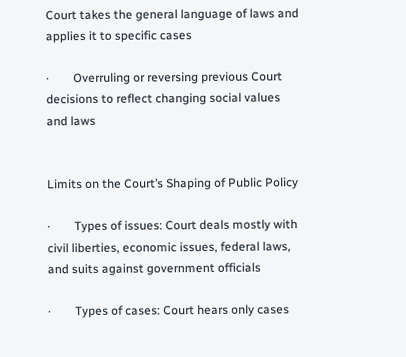Court takes the general language of laws and applies it to specific cases

·        Overruling or reversing previous Court decisions to reflect changing social values and laws


Limits on the Court’s Shaping of Public Policy

·        Types of issues: Court deals mostly with civil liberties, economic issues, federal laws, and suits against government officials

·        Types of cases: Court hears only cases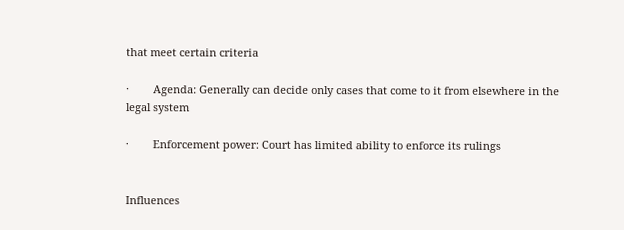that meet certain criteria

·        Agenda: Generally can decide only cases that come to it from elsewhere in the legal system

·        Enforcement power: Court has limited ability to enforce its rulings


Influences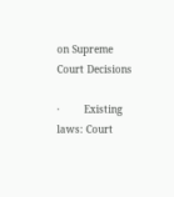on Supreme Court Decisions

·        Existing laws: Court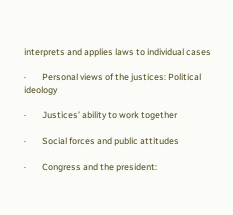interprets and applies laws to individual cases

·        Personal views of the justices: Political ideology

·        Justices’ ability to work together

·        Social forces and public attitudes

·        Congress and the president: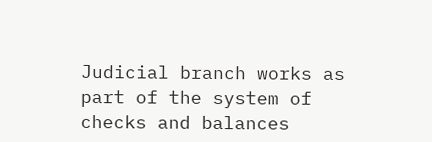Judicial branch works as part of the system of checks and balances